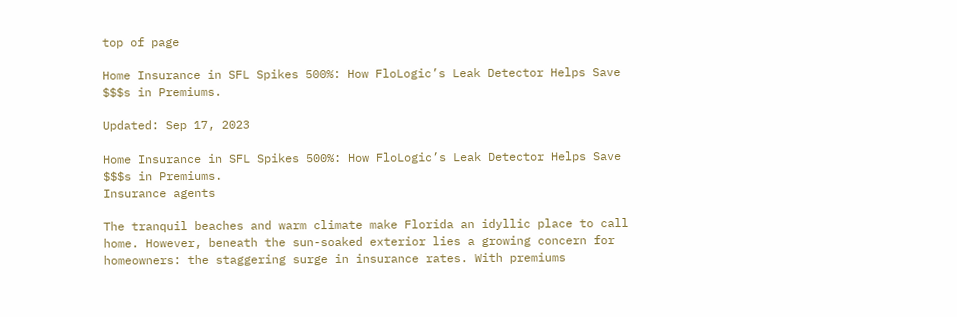top of page

Home Insurance in SFL Spikes 500%: How FloLogic’s Leak Detector Helps Save $$$s in Premiums.

Updated: Sep 17, 2023

Home Insurance in SFL Spikes 500%: How FloLogic’s Leak Detector Helps Save $$$s in Premiums.
Insurance agents

The tranquil beaches and warm climate make Florida an idyllic place to call home. However, beneath the sun-soaked exterior lies a growing concern for homeowners: the staggering surge in insurance rates. With premiums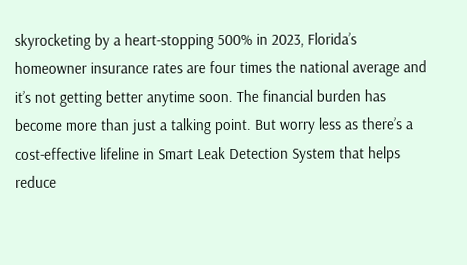skyrocketing by a heart-stopping 500% in 2023, Florida’s homeowner insurance rates are four times the national average and it’s not getting better anytime soon. The financial burden has become more than just a talking point. But worry less as there’s a cost-effective lifeline in Smart Leak Detection System that helps reduce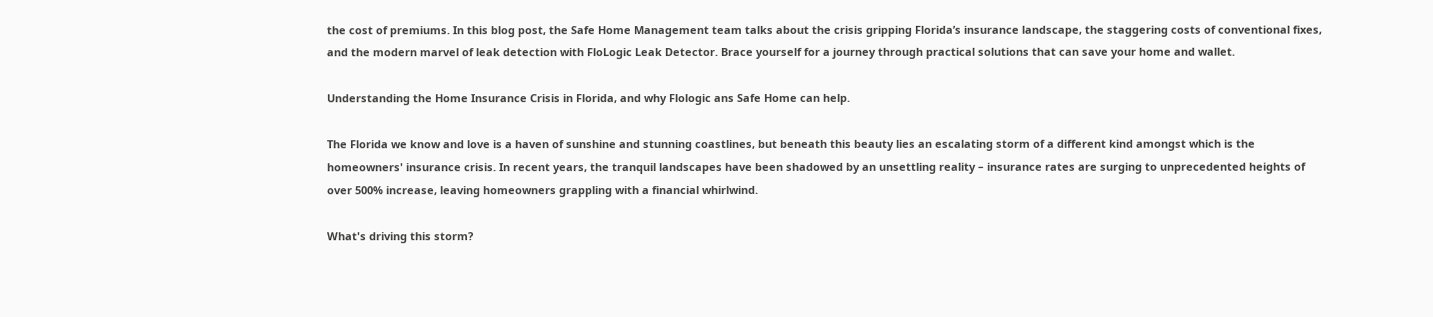the cost of premiums. In this blog post, the Safe Home Management team talks about the crisis gripping Florida’s insurance landscape, the staggering costs of conventional fixes, and the modern marvel of leak detection with FloLogic Leak Detector. Brace yourself for a journey through practical solutions that can save your home and wallet.

Understanding the Home Insurance Crisis in Florida, and why Flologic ans Safe Home can help.

The Florida we know and love is a haven of sunshine and stunning coastlines, but beneath this beauty lies an escalating storm of a different kind amongst which is the homeowners' insurance crisis. In recent years, the tranquil landscapes have been shadowed by an unsettling reality – insurance rates are surging to unprecedented heights of over 500% increase, leaving homeowners grappling with a financial whirlwind.

What's driving this storm?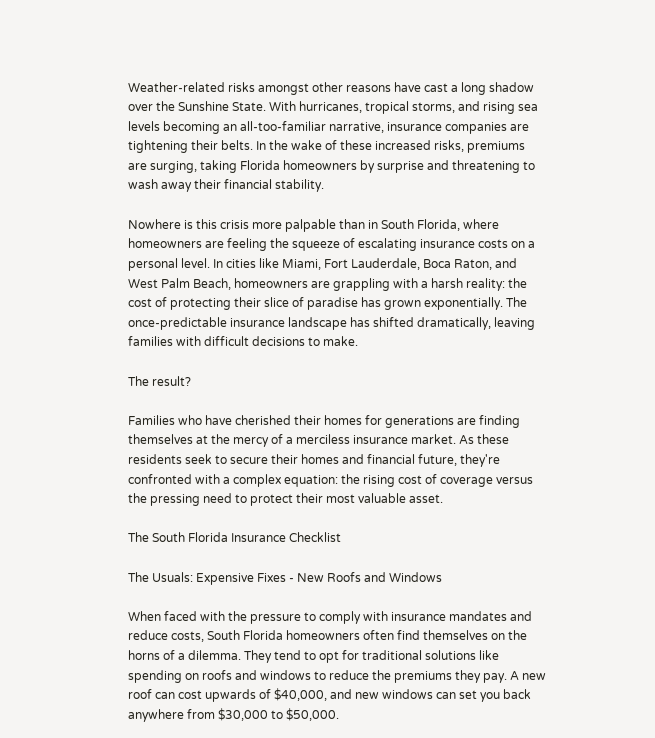Weather-related risks amongst other reasons have cast a long shadow over the Sunshine State. With hurricanes, tropical storms, and rising sea levels becoming an all-too-familiar narrative, insurance companies are tightening their belts. In the wake of these increased risks, premiums are surging, taking Florida homeowners by surprise and threatening to wash away their financial stability.

Nowhere is this crisis more palpable than in South Florida, where homeowners are feeling the squeeze of escalating insurance costs on a personal level. In cities like Miami, Fort Lauderdale, Boca Raton, and West Palm Beach, homeowners are grappling with a harsh reality: the cost of protecting their slice of paradise has grown exponentially. The once-predictable insurance landscape has shifted dramatically, leaving families with difficult decisions to make.

The result?

Families who have cherished their homes for generations are finding themselves at the mercy of a merciless insurance market. As these residents seek to secure their homes and financial future, they're confronted with a complex equation: the rising cost of coverage versus the pressing need to protect their most valuable asset.

The South Florida Insurance Checklist

The Usuals: Expensive Fixes - New Roofs and Windows

When faced with the pressure to comply with insurance mandates and reduce costs, South Florida homeowners often find themselves on the horns of a dilemma. They tend to opt for traditional solutions like spending on roofs and windows to reduce the premiums they pay. A new roof can cost upwards of $40,000, and new windows can set you back anywhere from $30,000 to $50,000.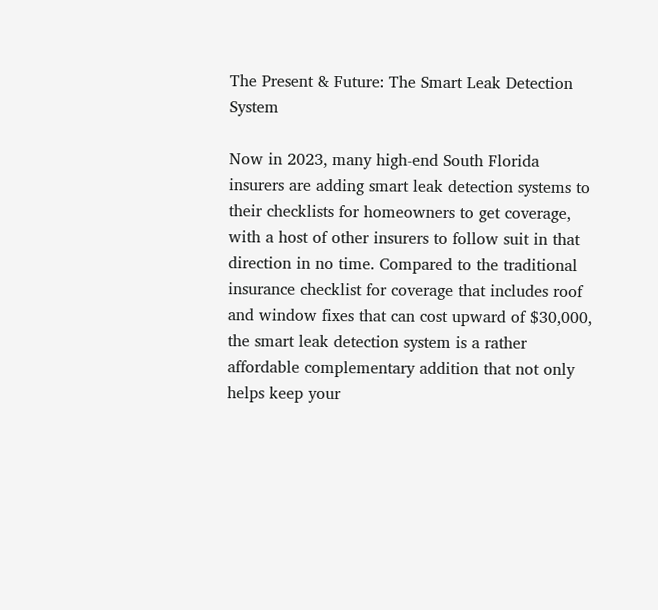The Present & Future: The Smart Leak Detection System

Now in 2023, many high-end South Florida insurers are adding smart leak detection systems to their checklists for homeowners to get coverage, with a host of other insurers to follow suit in that direction in no time. Compared to the traditional insurance checklist for coverage that includes roof and window fixes that can cost upward of $30,000, the smart leak detection system is a rather affordable complementary addition that not only helps keep your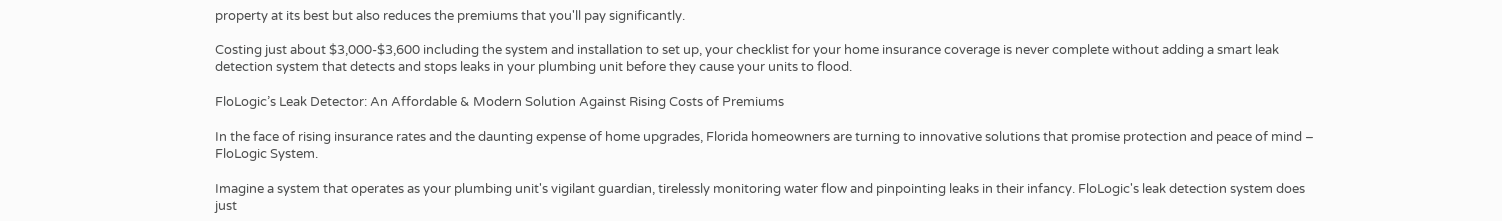property at its best but also reduces the premiums that you'll pay significantly.

Costing just about $3,000-$3,600 including the system and installation to set up, your checklist for your home insurance coverage is never complete without adding a smart leak detection system that detects and stops leaks in your plumbing unit before they cause your units to flood.

FloLogic’s Leak Detector: An Affordable & Modern Solution Against Rising Costs of Premiums

In the face of rising insurance rates and the daunting expense of home upgrades, Florida homeowners are turning to innovative solutions that promise protection and peace of mind – FloLogic System.

Imagine a system that operates as your plumbing unit's vigilant guardian, tirelessly monitoring water flow and pinpointing leaks in their infancy. FloLogic's leak detection system does just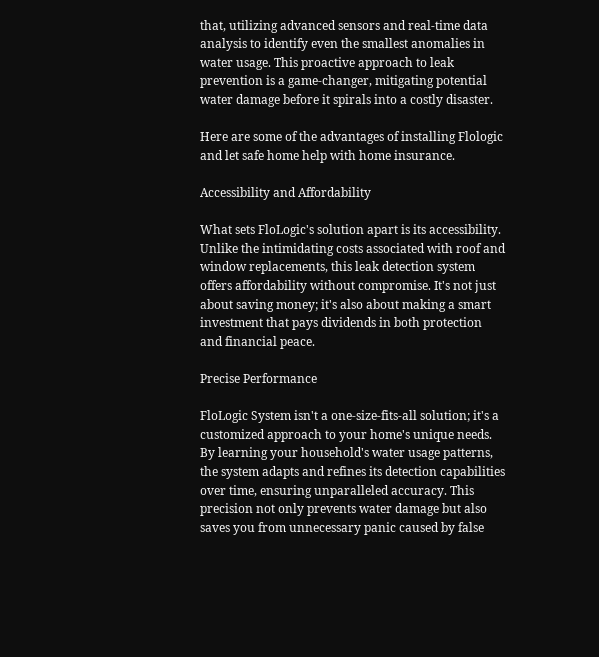that, utilizing advanced sensors and real-time data analysis to identify even the smallest anomalies in water usage. This proactive approach to leak prevention is a game-changer, mitigating potential water damage before it spirals into a costly disaster.

Here are some of the advantages of installing Flologic and let safe home help with home insurance.

Accessibility and Affordability

What sets FloLogic's solution apart is its accessibility. Unlike the intimidating costs associated with roof and window replacements, this leak detection system offers affordability without compromise. It's not just about saving money; it's also about making a smart investment that pays dividends in both protection and financial peace.

Precise Performance

FloLogic System isn't a one-size-fits-all solution; it's a customized approach to your home's unique needs. By learning your household's water usage patterns, the system adapts and refines its detection capabilities over time, ensuring unparalleled accuracy. This precision not only prevents water damage but also saves you from unnecessary panic caused by false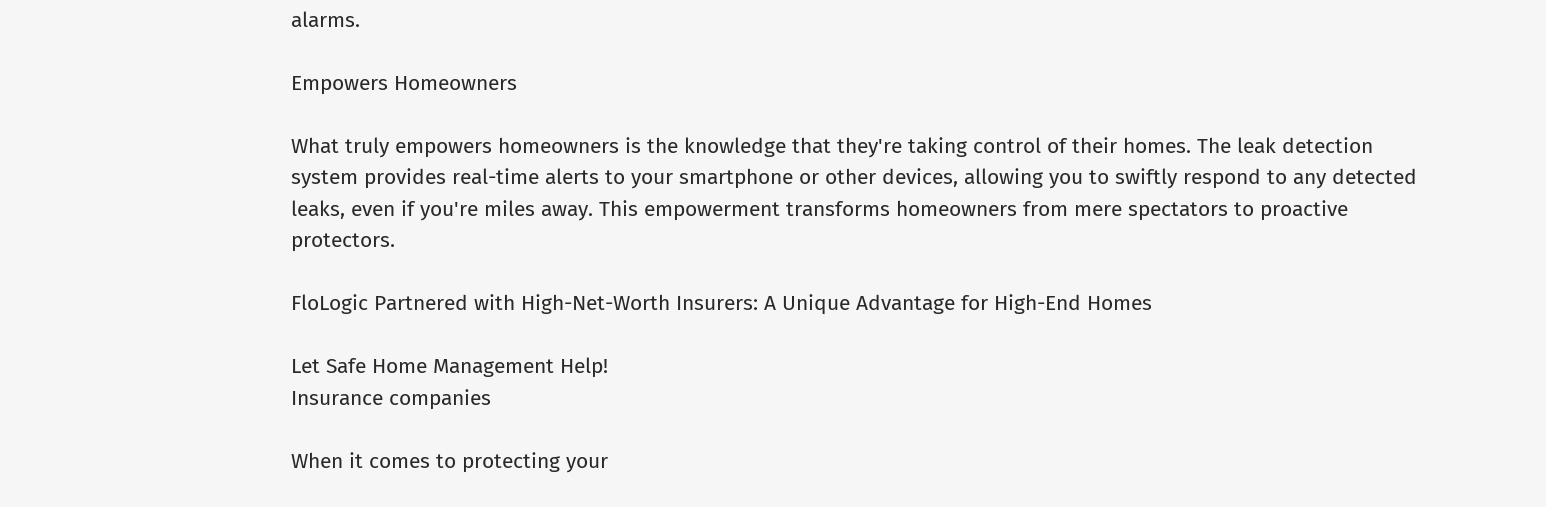alarms.

Empowers Homeowners

What truly empowers homeowners is the knowledge that they're taking control of their homes. The leak detection system provides real-time alerts to your smartphone or other devices, allowing you to swiftly respond to any detected leaks, even if you're miles away. This empowerment transforms homeowners from mere spectators to proactive protectors.

FloLogic Partnered with High-Net-Worth Insurers: A Unique Advantage for High-End Homes

Let Safe Home Management Help!
Insurance companies

When it comes to protecting your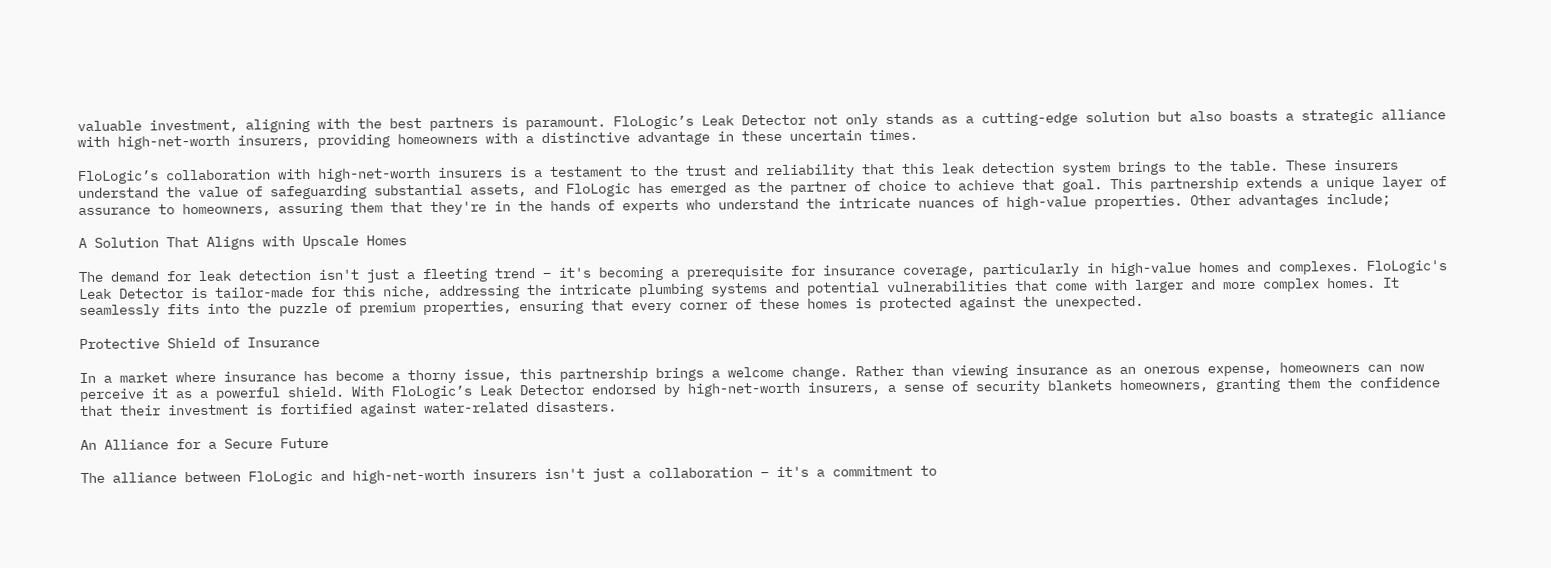valuable investment, aligning with the best partners is paramount. FloLogic’s Leak Detector not only stands as a cutting-edge solution but also boasts a strategic alliance with high-net-worth insurers, providing homeowners with a distinctive advantage in these uncertain times.

FloLogic’s collaboration with high-net-worth insurers is a testament to the trust and reliability that this leak detection system brings to the table. These insurers understand the value of safeguarding substantial assets, and FloLogic has emerged as the partner of choice to achieve that goal. This partnership extends a unique layer of assurance to homeowners, assuring them that they're in the hands of experts who understand the intricate nuances of high-value properties. Other advantages include;

A Solution That Aligns with Upscale Homes

The demand for leak detection isn't just a fleeting trend – it's becoming a prerequisite for insurance coverage, particularly in high-value homes and complexes. FloLogic's Leak Detector is tailor-made for this niche, addressing the intricate plumbing systems and potential vulnerabilities that come with larger and more complex homes. It seamlessly fits into the puzzle of premium properties, ensuring that every corner of these homes is protected against the unexpected.

Protective Shield of Insurance

In a market where insurance has become a thorny issue, this partnership brings a welcome change. Rather than viewing insurance as an onerous expense, homeowners can now perceive it as a powerful shield. With FloLogic’s Leak Detector endorsed by high-net-worth insurers, a sense of security blankets homeowners, granting them the confidence that their investment is fortified against water-related disasters.

An Alliance for a Secure Future

The alliance between FloLogic and high-net-worth insurers isn't just a collaboration – it's a commitment to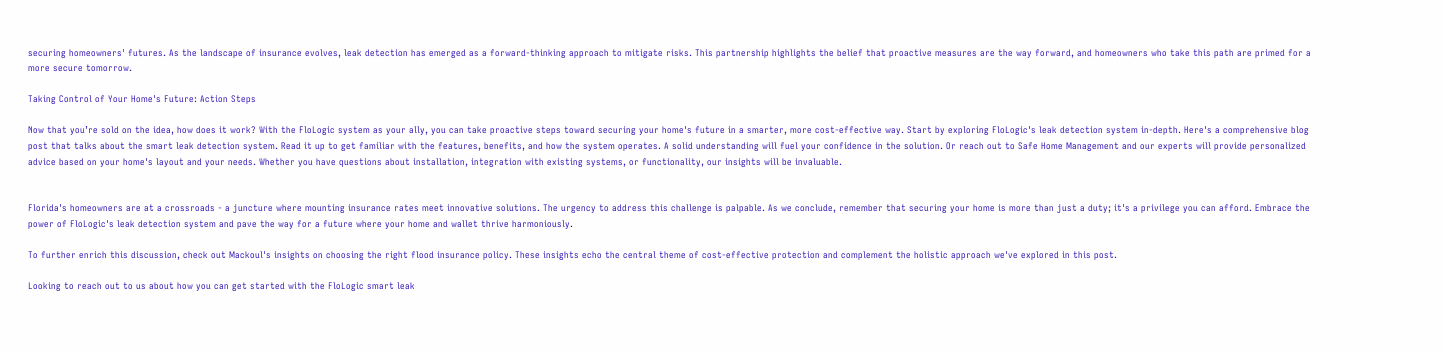securing homeowners' futures. As the landscape of insurance evolves, leak detection has emerged as a forward-thinking approach to mitigate risks. This partnership highlights the belief that proactive measures are the way forward, and homeowners who take this path are primed for a more secure tomorrow.

Taking Control of Your Home's Future: Action Steps

Now that you’re sold on the idea, how does it work? With the FloLogic system as your ally, you can take proactive steps toward securing your home's future in a smarter, more cost-effective way. Start by exploring FloLogic's leak detection system in-depth. Here's a comprehensive blog post that talks about the smart leak detection system. Read it up to get familiar with the features, benefits, and how the system operates. A solid understanding will fuel your confidence in the solution. Or reach out to Safe Home Management and our experts will provide personalized advice based on your home's layout and your needs. Whether you have questions about installation, integration with existing systems, or functionality, our insights will be invaluable.


Florida's homeowners are at a crossroads - a juncture where mounting insurance rates meet innovative solutions. The urgency to address this challenge is palpable. As we conclude, remember that securing your home is more than just a duty; it's a privilege you can afford. Embrace the power of FloLogic's leak detection system and pave the way for a future where your home and wallet thrive harmoniously.

To further enrich this discussion, check out Mackoul's insights on choosing the right flood insurance policy. These insights echo the central theme of cost-effective protection and complement the holistic approach we've explored in this post.

Looking to reach out to us about how you can get started with the FloLogic smart leak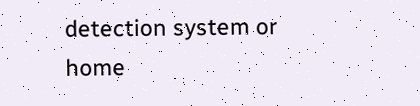detection system or home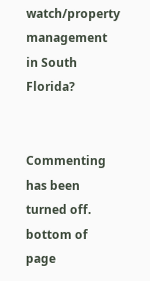watch/property management in South Florida?


Commenting has been turned off.
bottom of page